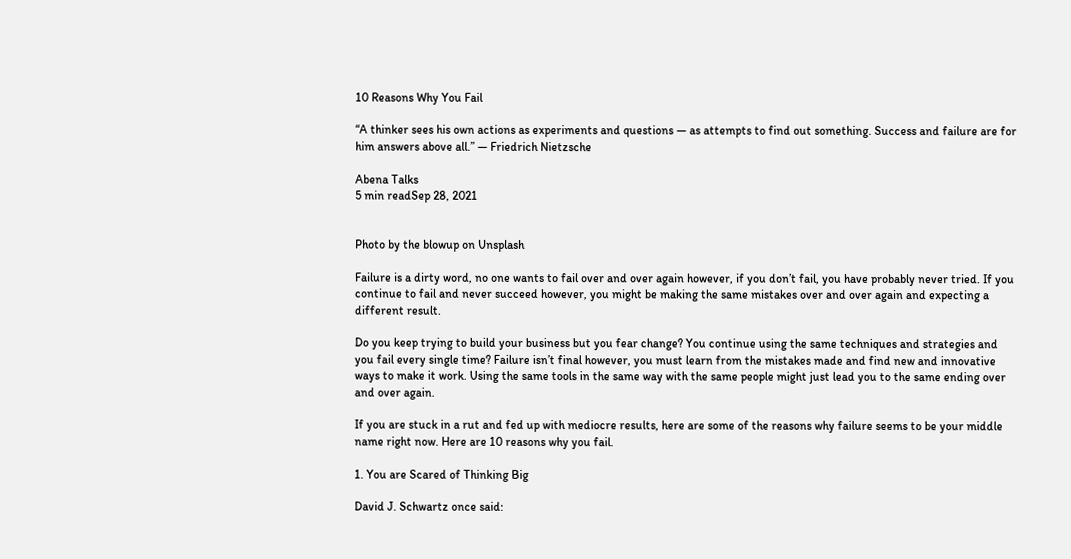10 Reasons Why You Fail

“A thinker sees his own actions as experiments and questions — as attempts to find out something. Success and failure are for him answers above all.” ― Friedrich Nietzsche

Abena Talks
5 min readSep 28, 2021


Photo by the blowup on Unsplash

Failure is a dirty word, no one wants to fail over and over again however, if you don’t fail, you have probably never tried. If you continue to fail and never succeed however, you might be making the same mistakes over and over again and expecting a different result.

Do you keep trying to build your business but you fear change? You continue using the same techniques and strategies and you fail every single time? Failure isn’t final however, you must learn from the mistakes made and find new and innovative ways to make it work. Using the same tools in the same way with the same people might just lead you to the same ending over and over again.

If you are stuck in a rut and fed up with mediocre results, here are some of the reasons why failure seems to be your middle name right now. Here are 10 reasons why you fail.

1. You are Scared of Thinking Big

David J. Schwartz once said: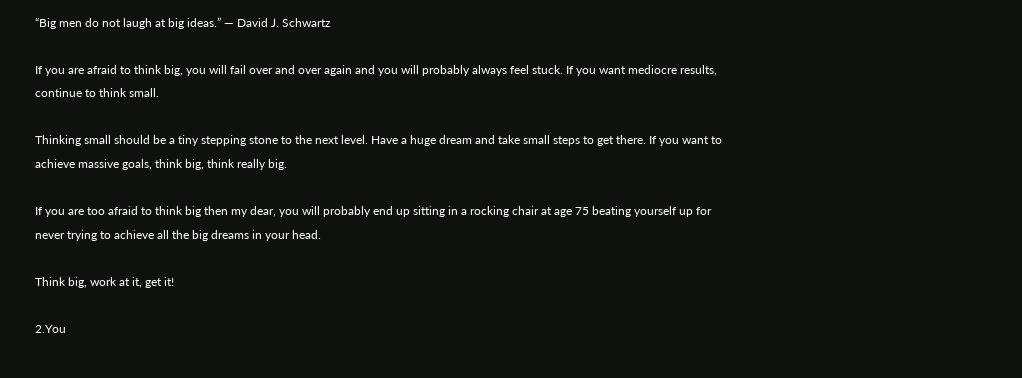“Big men do not laugh at big ideas.” — David J. Schwartz

If you are afraid to think big, you will fail over and over again and you will probably always feel stuck. If you want mediocre results, continue to think small.

Thinking small should be a tiny stepping stone to the next level. Have a huge dream and take small steps to get there. If you want to achieve massive goals, think big, think really big.

If you are too afraid to think big then my dear, you will probably end up sitting in a rocking chair at age 75 beating yourself up for never trying to achieve all the big dreams in your head.

Think big, work at it, get it!

2.You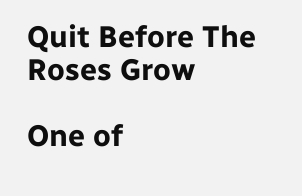Quit Before The Roses Grow

One of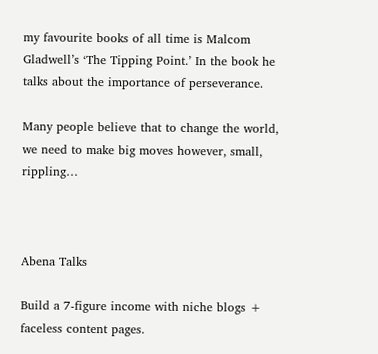my favourite books of all time is Malcom Gladwell’s ‘The Tipping Point.’ In the book he talks about the importance of perseverance.

Many people believe that to change the world, we need to make big moves however, small, rippling…



Abena Talks

Build a 7-figure income with niche blogs + faceless content pages.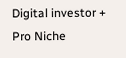Digital investor + Pro Niche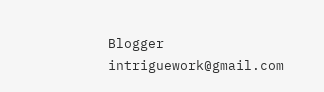Blogger  intriguework@gmail.com